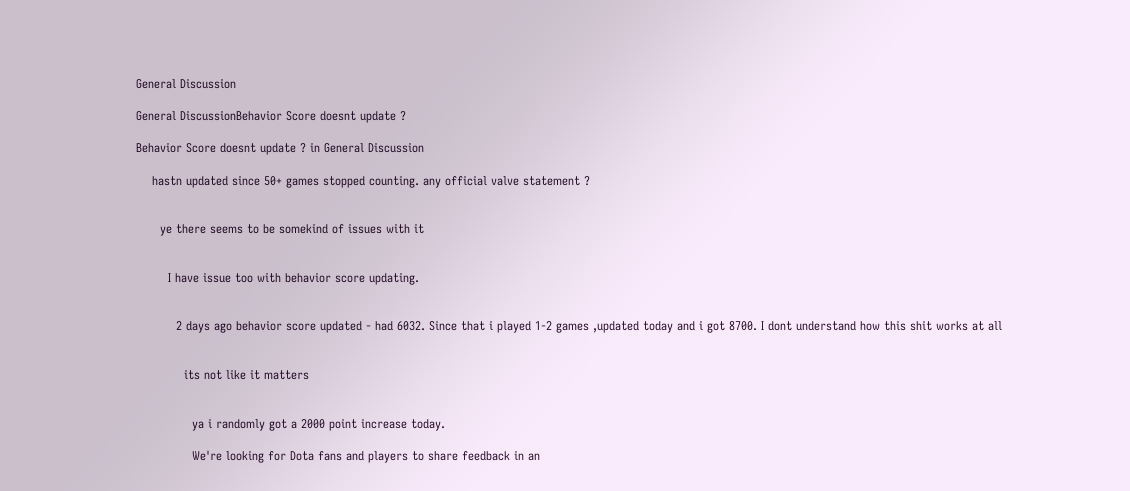General Discussion

General DiscussionBehavior Score doesnt update ?

Behavior Score doesnt update ? in General Discussion

    hastn updated since 50+ games stopped counting. any official valve statement ?


      ye there seems to be somekind of issues with it


        I have issue too with behavior score updating.


          2 days ago behavior score updated - had 6032. Since that i played 1-2 games ,updated today and i got 8700. I dont understand how this shit works at all


            its not like it matters


              ya i randomly got a 2000 point increase today.

              We're looking for Dota fans and players to share feedback in an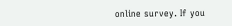online survey. If you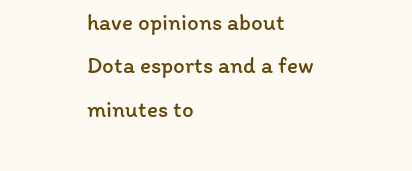have opinions about Dota esports and a few minutes to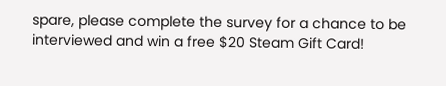spare, please complete the survey for a chance to be interviewed and win a free $20 Steam Gift Card!